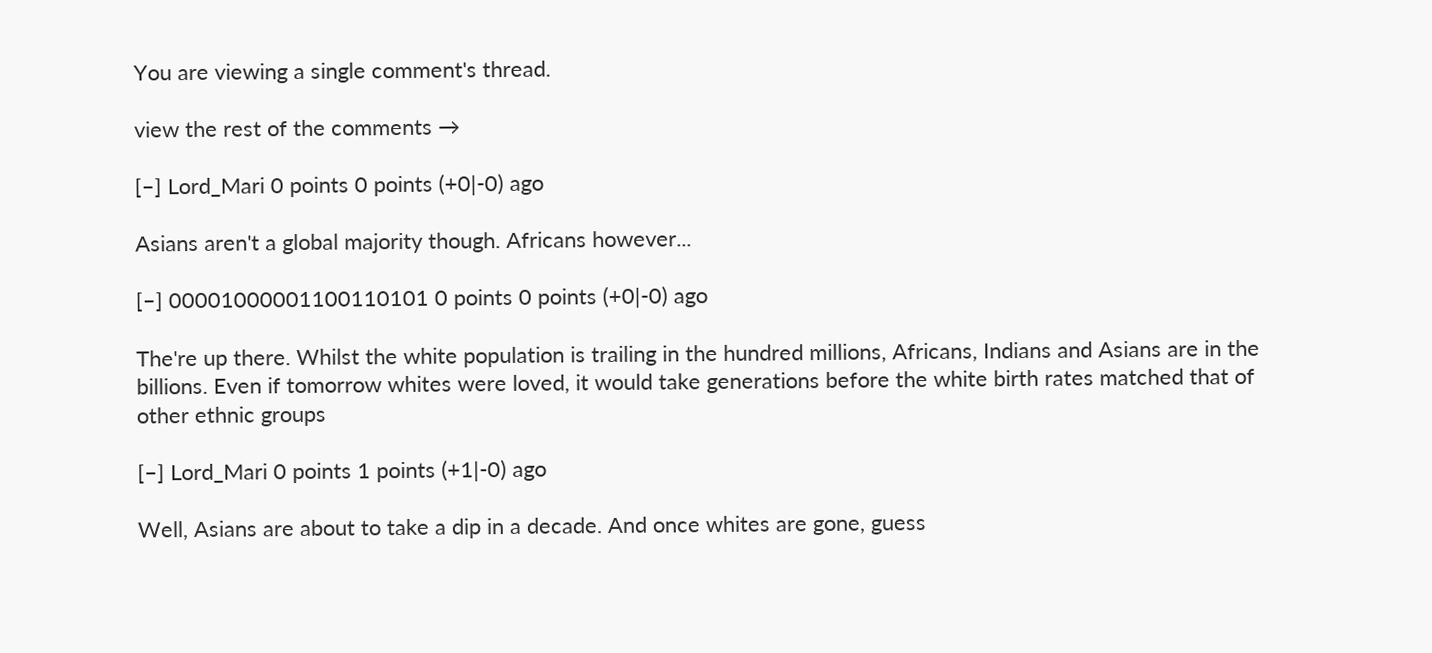You are viewing a single comment's thread.

view the rest of the comments →

[–] Lord_Mari 0 points 0 points (+0|-0) ago

Asians aren't a global majority though. Africans however...

[–] 00001000001100110101 0 points 0 points (+0|-0) ago

The're up there. Whilst the white population is trailing in the hundred millions, Africans, Indians and Asians are in the billions. Even if tomorrow whites were loved, it would take generations before the white birth rates matched that of other ethnic groups

[–] Lord_Mari 0 points 1 points (+1|-0) ago

Well, Asians are about to take a dip in a decade. And once whites are gone, guess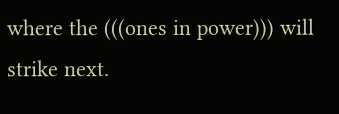where the (((ones in power))) will strike next.